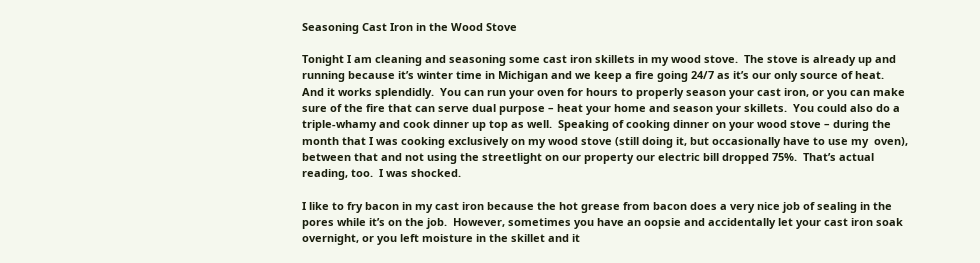Seasoning Cast Iron in the Wood Stove

Tonight I am cleaning and seasoning some cast iron skillets in my wood stove.  The stove is already up and running because it’s winter time in Michigan and we keep a fire going 24/7 as it’s our only source of heat.  And it works splendidly.  You can run your oven for hours to properly season your cast iron, or you can make sure of the fire that can serve dual purpose – heat your home and season your skillets.  You could also do a triple-whamy and cook dinner up top as well.  Speaking of cooking dinner on your wood stove – during the month that I was cooking exclusively on my wood stove (still doing it, but occasionally have to use my  oven), between that and not using the streetlight on our property our electric bill dropped 75%.  That’s actual reading, too.  I was shocked.

I like to fry bacon in my cast iron because the hot grease from bacon does a very nice job of sealing in the pores while it’s on the job.  However, sometimes you have an oopsie and accidentally let your cast iron soak overnight, or you left moisture in the skillet and it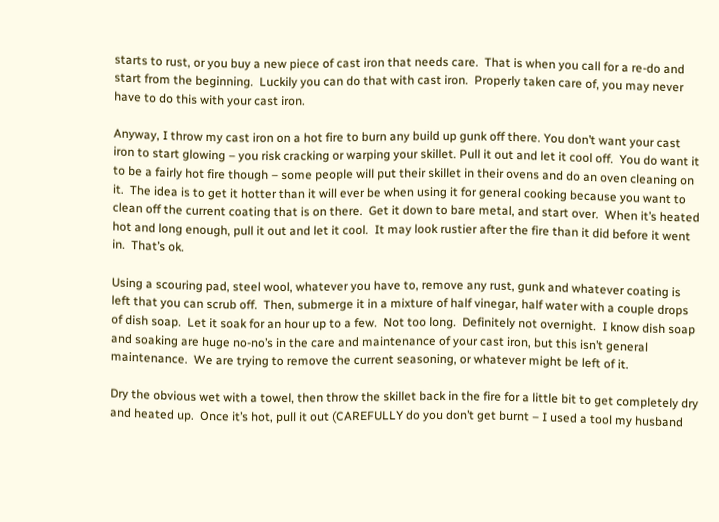starts to rust, or you buy a new piece of cast iron that needs care.  That is when you call for a re-do and start from the beginning.  Luckily you can do that with cast iron.  Properly taken care of, you may never have to do this with your cast iron.

Anyway, I throw my cast iron on a hot fire to burn any build up gunk off there. You don’t want your cast iron to start glowing – you risk cracking or warping your skillet. Pull it out and let it cool off.  You do want it to be a fairly hot fire though – some people will put their skillet in their ovens and do an oven cleaning on it.  The idea is to get it hotter than it will ever be when using it for general cooking because you want to clean off the current coating that is on there.  Get it down to bare metal, and start over.  When it’s heated hot and long enough, pull it out and let it cool.  It may look rustier after the fire than it did before it went in.  That’s ok.

Using a scouring pad, steel wool, whatever you have to, remove any rust, gunk and whatever coating is left that you can scrub off.  Then, submerge it in a mixture of half vinegar, half water with a couple drops of dish soap.  Let it soak for an hour up to a few.  Not too long.  Definitely not overnight.  I know dish soap and soaking are huge no-no’s in the care and maintenance of your cast iron, but this isn’t general maintenance.  We are trying to remove the current seasoning, or whatever might be left of it.

Dry the obvious wet with a towel, then throw the skillet back in the fire for a little bit to get completely dry and heated up.  Once it’s hot, pull it out (CAREFULLY do you don’t get burnt – I used a tool my husband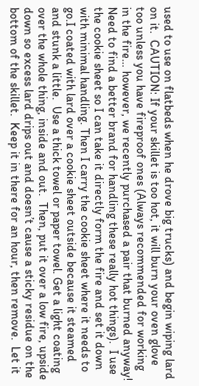used to use on flatbeds when he drove big trucks) and begin wiping lard on it.  CAUTION: If your skillet is too hot, it will burn your oven glove too unless you have fireproof ones (Always recommended for working in the fire… however, we recently purchased a pair that burned anyway! Need to find a better brand for handling these really hot things).  I use the cookie sheet so I can take it directly form the fire and set it down with minimal handling. Then I carry the cookie sheet where it needs to go.I coated with lard over a cookie sheet outside because it steamed and stunk a little.  Use a thick towel or paper towel. Get a light coating over the whole thing, inside and out.  Then, put it over a low fire, upside down so excess lard drips out and doesn’t cause a sticky residue on the bottom of the skillet.  Keep it in there for an hour, then remove.  Let it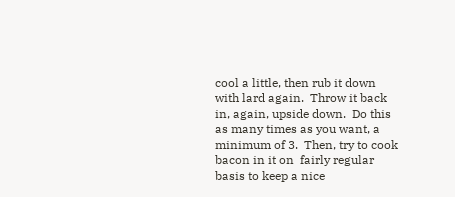cool a little, then rub it down with lard again.  Throw it back in, again, upside down.  Do this as many times as you want, a minimum of 3.  Then, try to cook bacon in it on  fairly regular basis to keep a nice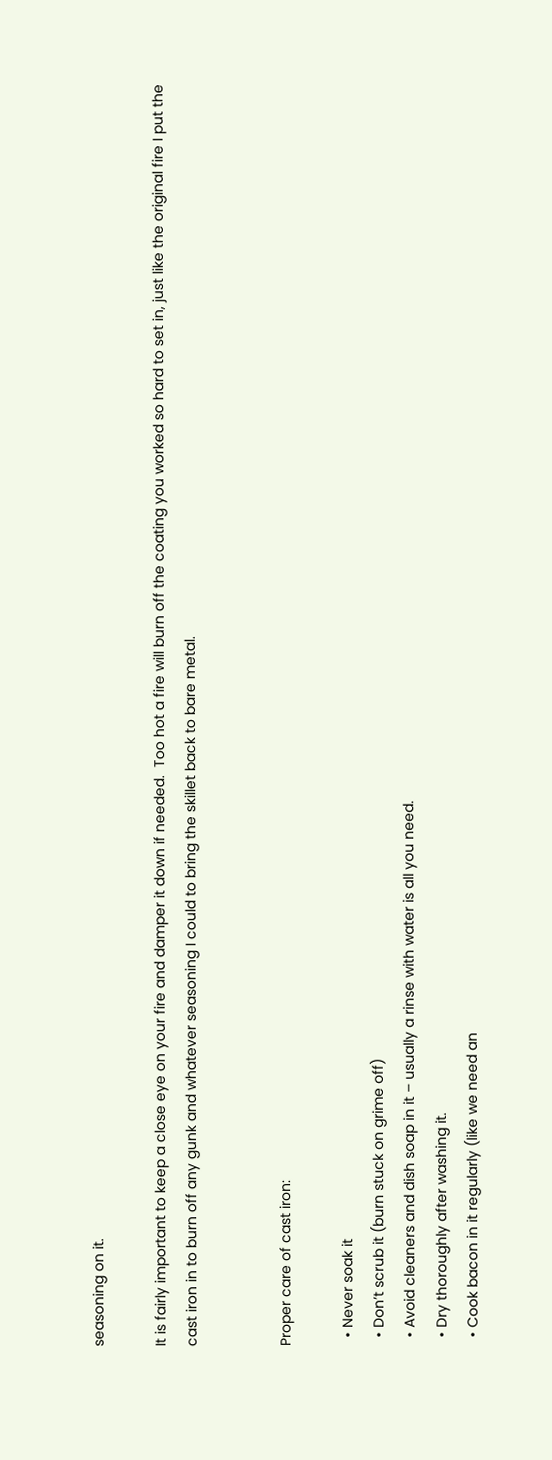seasoning on it.

It is fairly important to keep a close eye on your fire and damper it down if needed.  Too hot a fire will burn off the coating you worked so hard to set in, just like the original fire I put the cast iron in to burn off any gunk and whatever seasoning I could to bring the skillet back to bare metal.


Proper care of cast iron:

  • Never soak it
  • Don’t scrub it (burn stuck on grime off)
  • Avoid cleaners and dish soap in it – usually a rinse with water is all you need.
  • Dry thoroughly after washing it.
  • Cook bacon in it regularly (like we need an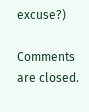excuse?)

Comments are closed.